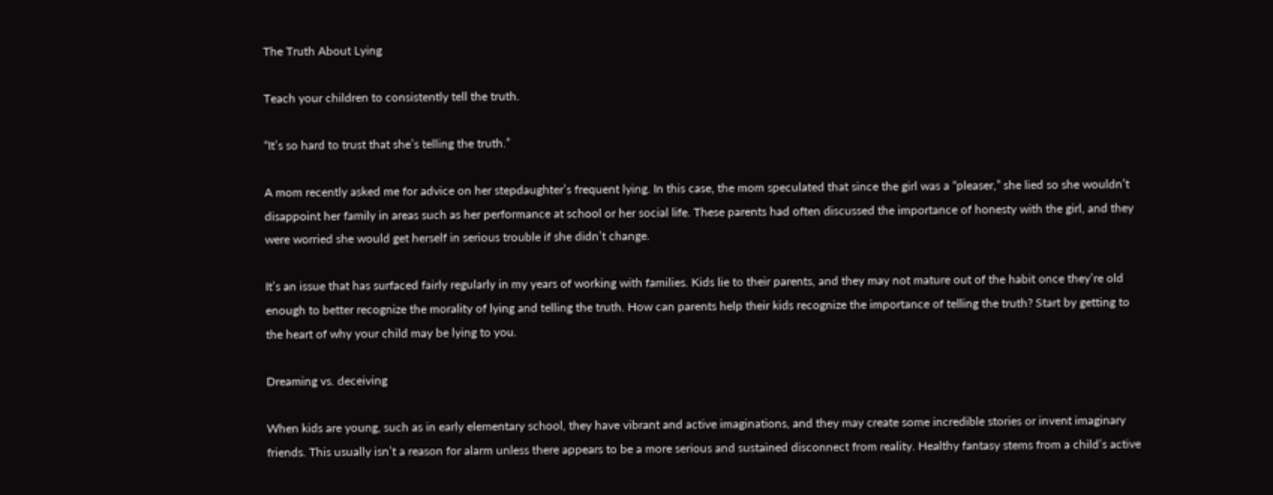The Truth About Lying

Teach your children to consistently tell the truth.

“It’s so hard to trust that she’s telling the truth.”

A mom recently asked me for advice on her stepdaughter’s frequent lying. In this case, the mom speculated that since the girl was a “pleaser,” she lied so she wouldn’t disappoint her family in areas such as her performance at school or her social life. These parents had often discussed the importance of honesty with the girl, and they were worried she would get herself in serious trouble if she didn’t change.

It’s an issue that has surfaced fairly regularly in my years of working with families. Kids lie to their parents, and they may not mature out of the habit once they’re old enough to better recognize the morality of lying and telling the truth. How can parents help their kids recognize the importance of telling the truth? Start by getting to the heart of why your child may be lying to you.

Dreaming vs. deceiving

When kids are young, such as in early elementary school, they have vibrant and active imaginations, and they may create some incredible stories or invent imaginary friends. This usually isn’t a reason for alarm unless there appears to be a more serious and sustained disconnect from reality. Healthy fantasy stems from a child’s active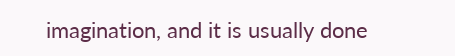imagination, and it is usually done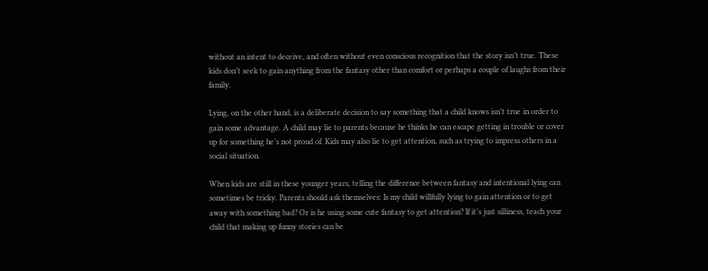without an intent to deceive, and often without even conscious recognition that the story isn’t true. These kids don’t seek to gain anything from the fantasy other than comfort or perhaps a couple of laughs from their family.

Lying, on the other hand, is a deliberate decision to say something that a child knows isn’t true in order to gain some advantage. A child may lie to parents because he thinks he can escape getting in trouble or cover up for something he’s not proud of. Kids may also lie to get attention, such as trying to impress others in a social situation.

When kids are still in these younger years, telling the difference between fantasy and intentional lying can sometimes be tricky. Parents should ask themselves: Is my child willfully lying to gain attention or to get away with something bad? Or is he using some cute fantasy to get attention? If it’s just silliness, teach your child that making up funny stories can be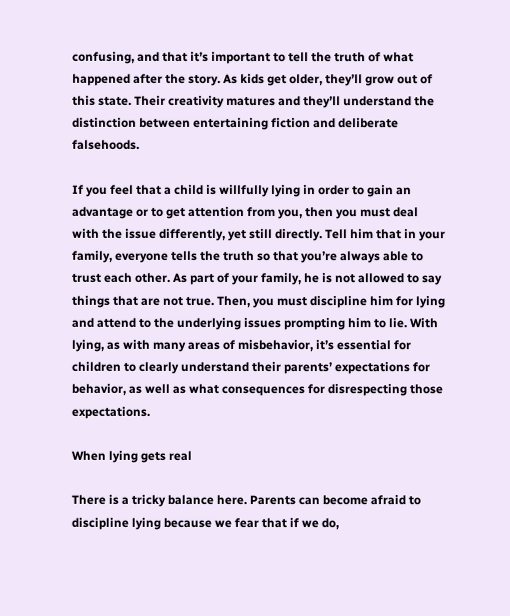confusing, and that it’s important to tell the truth of what happened after the story. As kids get older, they’ll grow out of this state. Their creativity matures and they’ll understand the distinction between entertaining fiction and deliberate falsehoods.

If you feel that a child is willfully lying in order to gain an advantage or to get attention from you, then you must deal with the issue differently, yet still directly. Tell him that in your family, everyone tells the truth so that you’re always able to trust each other. As part of your family, he is not allowed to say things that are not true. Then, you must discipline him for lying and attend to the underlying issues prompting him to lie. With lying, as with many areas of misbehavior, it’s essential for children to clearly understand their parents’ expectations for behavior, as well as what consequences for disrespecting those expectations.

When lying gets real

There is a tricky balance here. Parents can become afraid to discipline lying because we fear that if we do,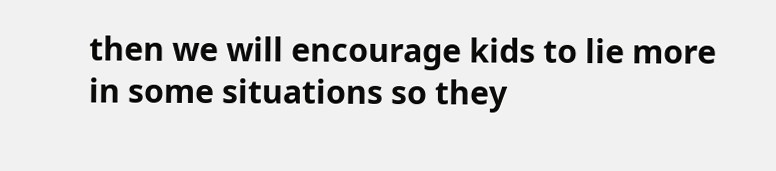then we will encourage kids to lie more in some situations so they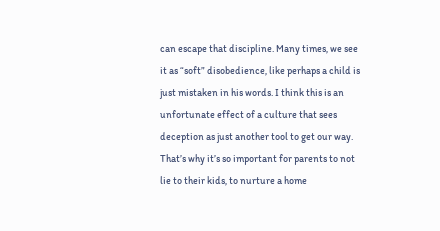can escape that discipline. Many times, we see it as “soft” disobedience, like perhaps a child is just mistaken in his words. I think this is an unfortunate effect of a culture that sees deception as just another tool to get our way. That’s why it’s so important for parents to not lie to their kids, to nurture a home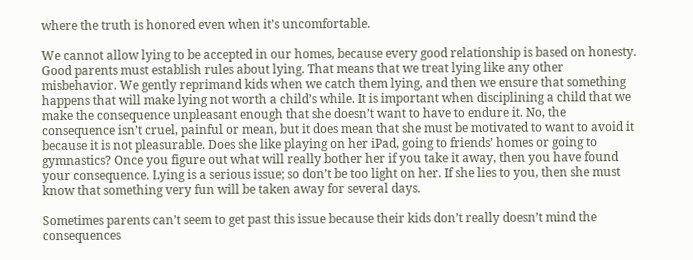where the truth is honored even when it’s uncomfortable.

We cannot allow lying to be accepted in our homes, because every good relationship is based on honesty. Good parents must establish rules about lying. That means that we treat lying like any other misbehavior. We gently reprimand kids when we catch them lying, and then we ensure that something happens that will make lying not worth a child’s while. It is important when disciplining a child that we make the consequence unpleasant enough that she doesn’t want to have to endure it. No, the consequence isn’t cruel, painful or mean, but it does mean that she must be motivated to want to avoid it because it is not pleasurable. Does she like playing on her iPad, going to friends’ homes or going to gymnastics? Once you figure out what will really bother her if you take it away, then you have found your consequence. Lying is a serious issue; so don’t be too light on her. If she lies to you, then she must know that something very fun will be taken away for several days.

Sometimes parents can’t seem to get past this issue because their kids don’t really doesn’t mind the consequences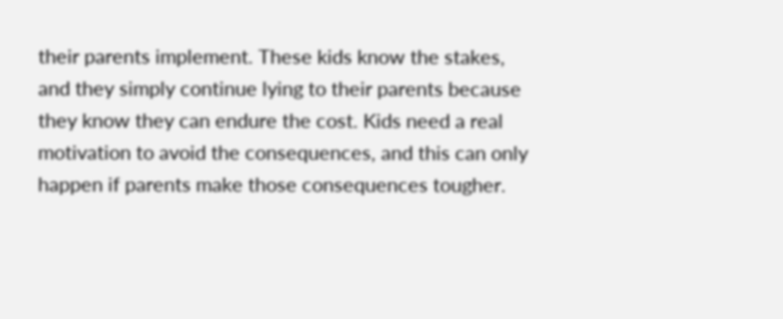their parents implement. These kids know the stakes, and they simply continue lying to their parents because they know they can endure the cost. Kids need a real motivation to avoid the consequences, and this can only happen if parents make those consequences tougher.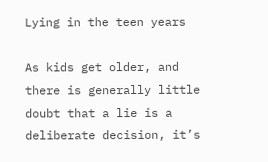Lying in the teen years

As kids get older, and there is generally little doubt that a lie is a deliberate decision, it’s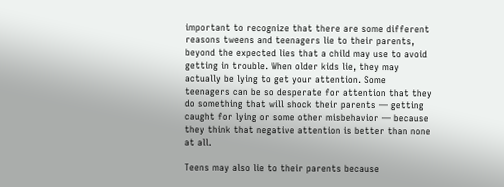important to recognize that there are some different reasons tweens and teenagers lie to their parents, beyond the expected lies that a child may use to avoid getting in trouble. When older kids lie, they may actually be lying to get your attention. Some teenagers can be so desperate for attention that they do something that will shock their parents — getting caught for lying or some other misbehavior — because they think that negative attention is better than none at all.

Teens may also lie to their parents because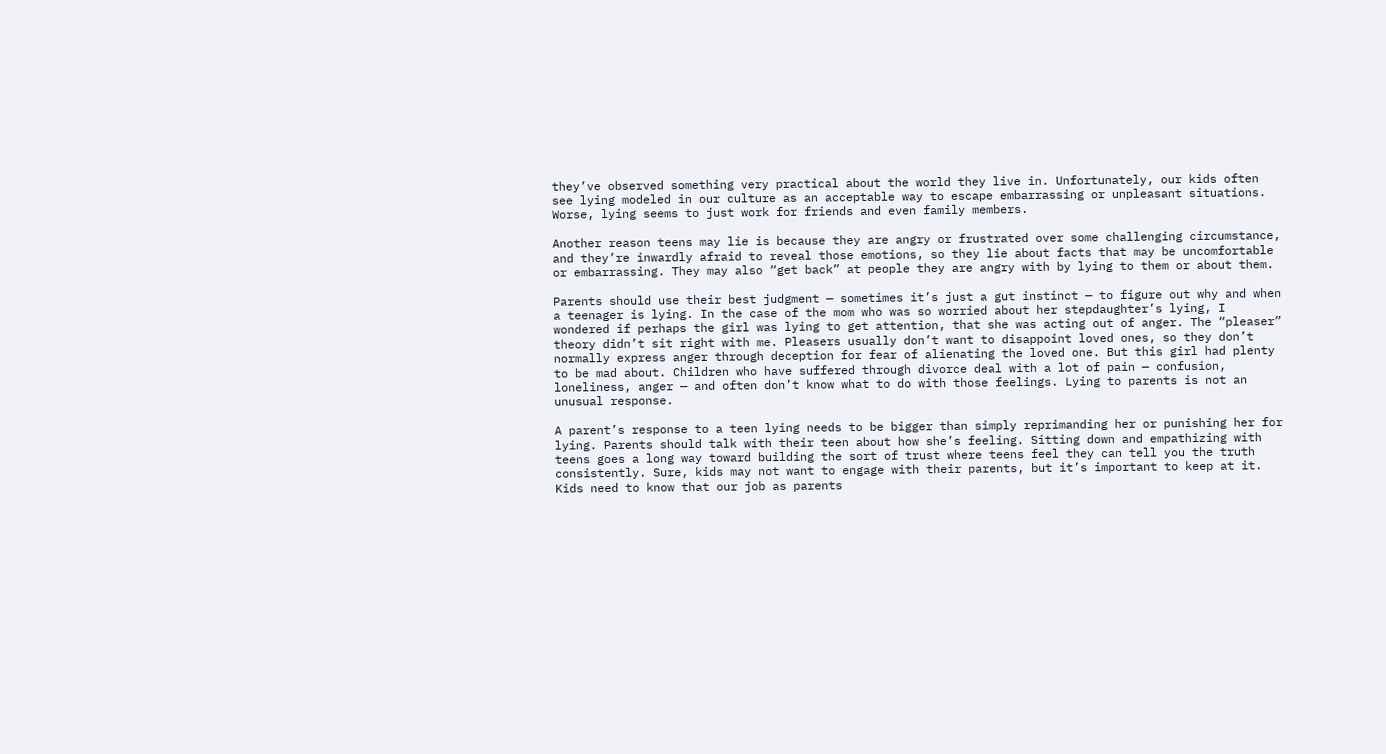they’ve observed something very practical about the world they live in. Unfortunately, our kids often see lying modeled in our culture as an acceptable way to escape embarrassing or unpleasant situations. Worse, lying seems to just work for friends and even family members.

Another reason teens may lie is because they are angry or frustrated over some challenging circumstance, and they’re inwardly afraid to reveal those emotions, so they lie about facts that may be uncomfortable or embarrassing. They may also “get back” at people they are angry with by lying to them or about them.

Parents should use their best judgment — sometimes it’s just a gut instinct — to figure out why and when a teenager is lying. In the case of the mom who was so worried about her stepdaughter’s lying, I wondered if perhaps the girl was lying to get attention, that she was acting out of anger. The “pleaser” theory didn’t sit right with me. Pleasers usually don’t want to disappoint loved ones, so they don’t normally express anger through deception for fear of alienating the loved one. But this girl had plenty to be mad about. Children who have suffered through divorce deal with a lot of pain — confusion, loneliness, anger — and often don’t know what to do with those feelings. Lying to parents is not an unusual response.

A parent’s response to a teen lying needs to be bigger than simply reprimanding her or punishing her for lying. Parents should talk with their teen about how she’s feeling. Sitting down and empathizing with teens goes a long way toward building the sort of trust where teens feel they can tell you the truth consistently. Sure, kids may not want to engage with their parents, but it’s important to keep at it. Kids need to know that our job as parents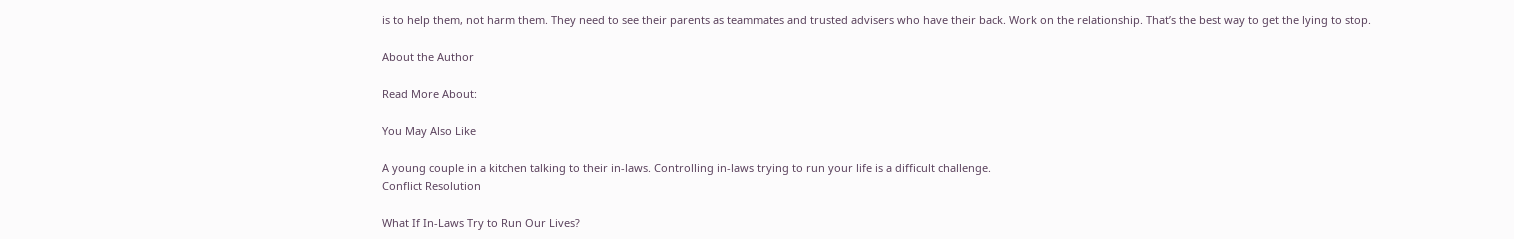is to help them, not harm them. They need to see their parents as teammates and trusted advisers who have their back. Work on the relationship. That’s the best way to get the lying to stop.

About the Author

Read More About:

You May Also Like

A young couple in a kitchen talking to their in-laws. Controlling in-laws trying to run your life is a difficult challenge.
Conflict Resolution

What If In-Laws Try to Run Our Lives?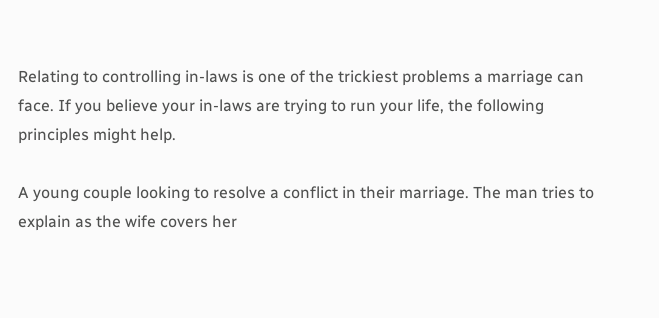Relating to controlling in-laws is one of the trickiest problems a marriage can face. If you believe your in-laws are trying to run your life, the following principles might help.

A young couple looking to resolve a conflict in their marriage. The man tries to explain as the wife covers her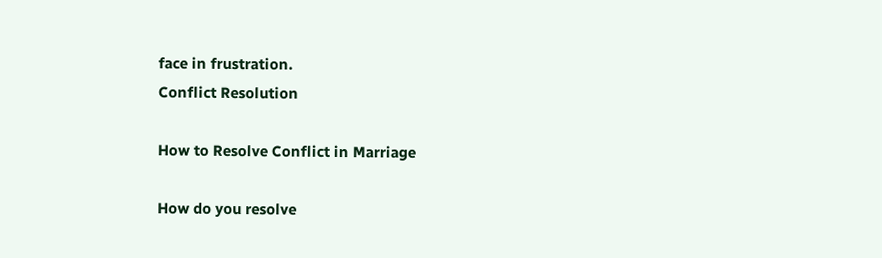face in frustration.
Conflict Resolution

How to Resolve Conflict in Marriage

How do you resolve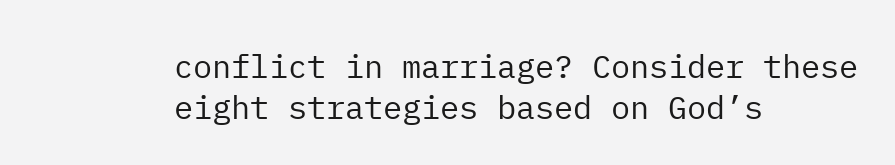conflict in marriage? Consider these eight strategies based on God’s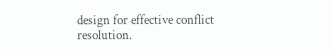design for effective conflict resolution.